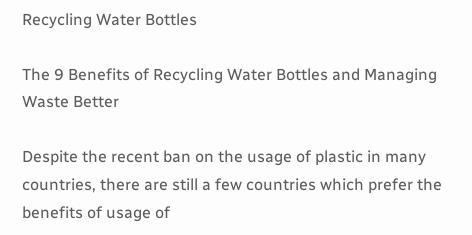Recycling Water Bottles

The 9 Benefits of Recycling Water Bottles and Managing Waste Better

Despite the recent ban on the usage of plastic in many countries, there are still a few countries which prefer the benefits of usage of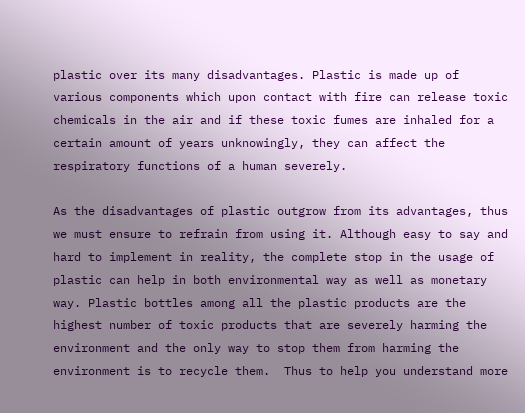plastic over its many disadvantages. Plastic is made up of various components which upon contact with fire can release toxic chemicals in the air and if these toxic fumes are inhaled for a certain amount of years unknowingly, they can affect the respiratory functions of a human severely.

As the disadvantages of plastic outgrow from its advantages, thus we must ensure to refrain from using it. Although easy to say and hard to implement in reality, the complete stop in the usage of plastic can help in both environmental way as well as monetary way. Plastic bottles among all the plastic products are the highest number of toxic products that are severely harming the environment and the only way to stop them from harming the environment is to recycle them.  Thus to help you understand more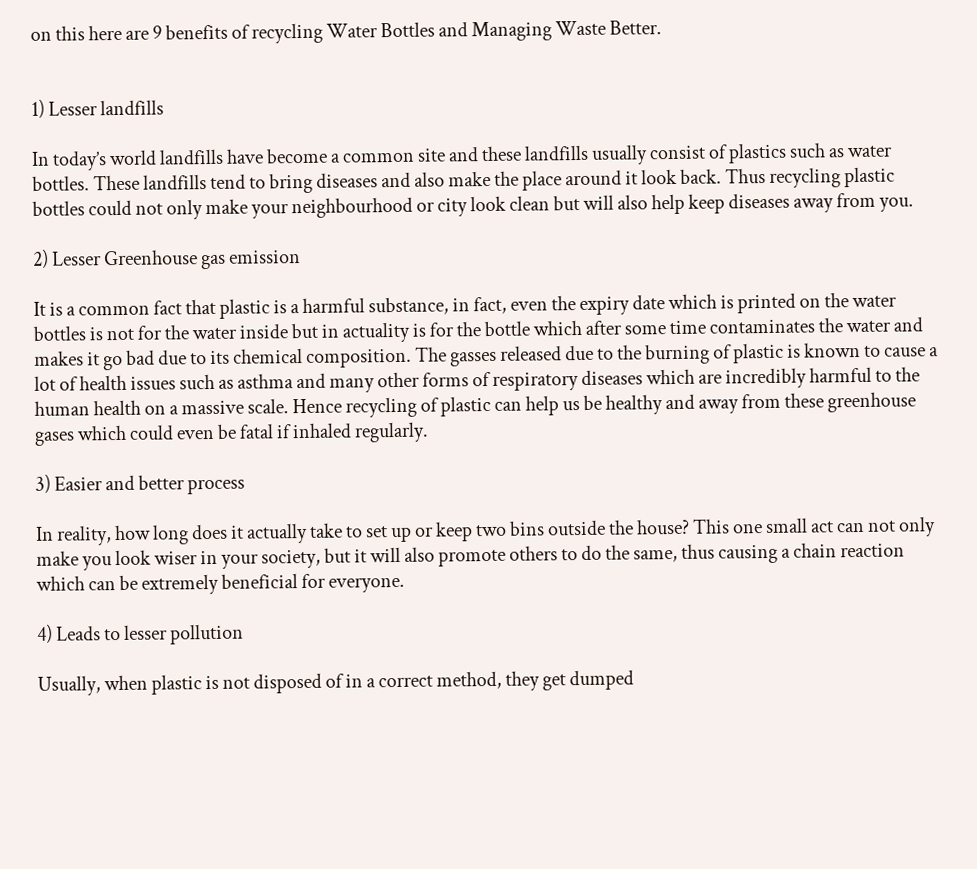on this here are 9 benefits of recycling Water Bottles and Managing Waste Better.


1) Lesser landfills

In today’s world landfills have become a common site and these landfills usually consist of plastics such as water bottles. These landfills tend to bring diseases and also make the place around it look back. Thus recycling plastic bottles could not only make your neighbourhood or city look clean but will also help keep diseases away from you.

2) Lesser Greenhouse gas emission

It is a common fact that plastic is a harmful substance, in fact, even the expiry date which is printed on the water bottles is not for the water inside but in actuality is for the bottle which after some time contaminates the water and makes it go bad due to its chemical composition. The gasses released due to the burning of plastic is known to cause a lot of health issues such as asthma and many other forms of respiratory diseases which are incredibly harmful to the human health on a massive scale. Hence recycling of plastic can help us be healthy and away from these greenhouse gases which could even be fatal if inhaled regularly.

3) Easier and better process

In reality, how long does it actually take to set up or keep two bins outside the house? This one small act can not only make you look wiser in your society, but it will also promote others to do the same, thus causing a chain reaction which can be extremely beneficial for everyone.

4) Leads to lesser pollution

Usually, when plastic is not disposed of in a correct method, they get dumped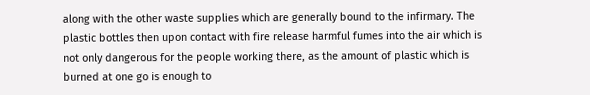along with the other waste supplies which are generally bound to the infirmary. The plastic bottles then upon contact with fire release harmful fumes into the air which is not only dangerous for the people working there, as the amount of plastic which is burned at one go is enough to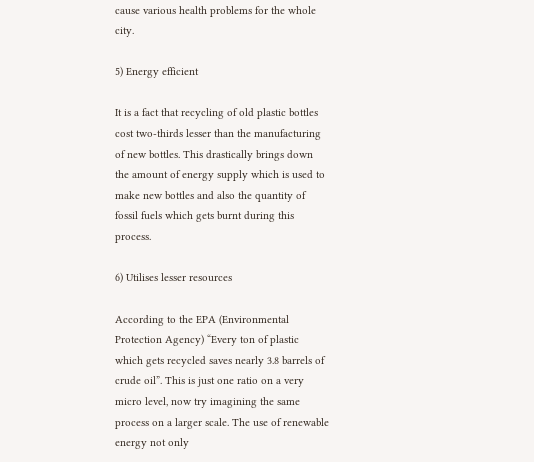cause various health problems for the whole city.

5) Energy efficient

It is a fact that recycling of old plastic bottles cost two-thirds lesser than the manufacturing of new bottles. This drastically brings down the amount of energy supply which is used to make new bottles and also the quantity of fossil fuels which gets burnt during this process.

6) Utilises lesser resources

According to the EPA (Environmental Protection Agency) “Every ton of plastic which gets recycled saves nearly 3.8 barrels of crude oil”. This is just one ratio on a very micro level, now try imagining the same process on a larger scale. The use of renewable energy not only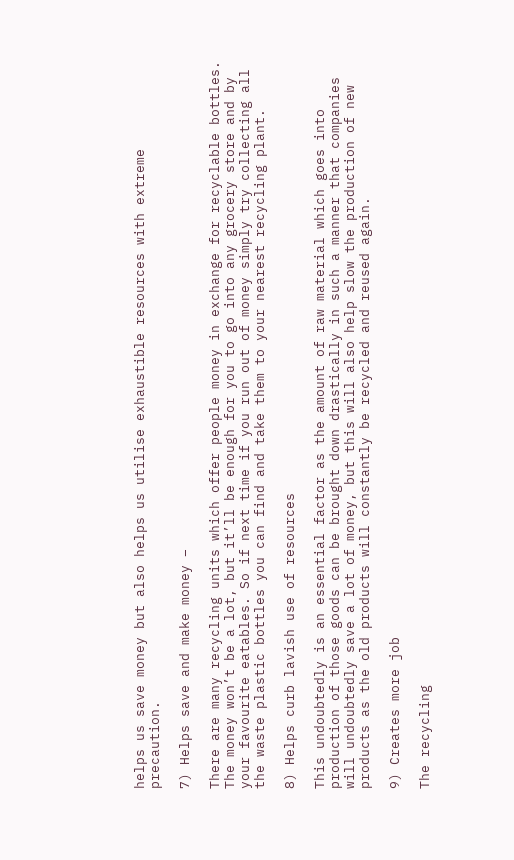helps us save money but also helps us utilise exhaustible resources with extreme precaution.

7) Helps save and make money –

There are many recycling units which offer people money in exchange for recyclable bottles. The money won’t be a lot, but it’ll be enough for you to go into any grocery store and by your favourite eatables. So if next time if you run out of money simply try collecting all the waste plastic bottles you can find and take them to your nearest recycling plant.

8) Helps curb lavish use of resources

This undoubtedly is an essential factor as the amount of raw material which goes into production of those goods can be brought down drastically in such a manner that companies will undoubtedly save a lot of money, but this will also help slow the production of new products as the old products will constantly be recycled and reused again.

9) Creates more job

The recycling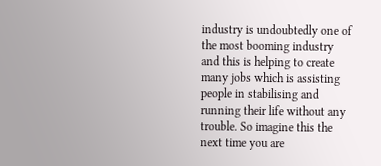industry is undoubtedly one of the most booming industry and this is helping to create many jobs which is assisting people in stabilising and running their life without any trouble. So imagine this the next time you are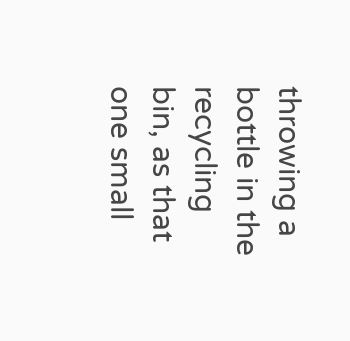throwing a bottle in the recycling bin, as that one small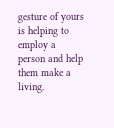gesture of yours is helping to employ a person and help them make a living.